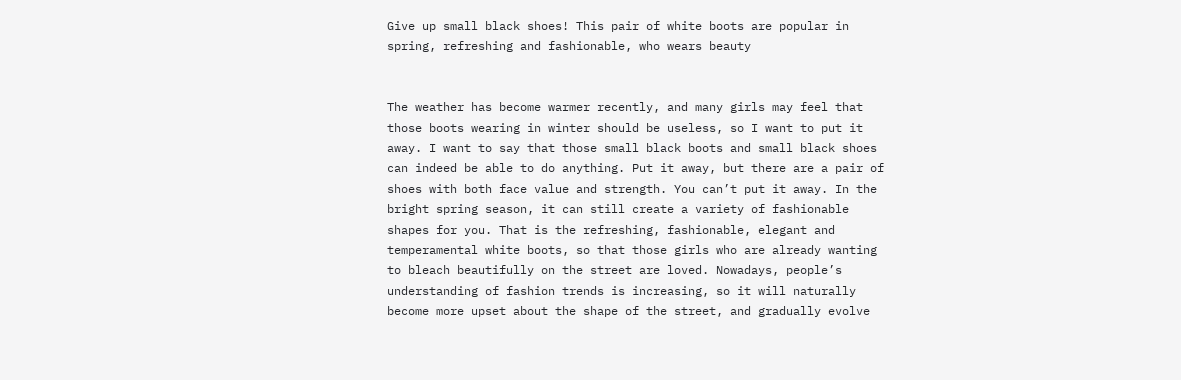Give up small black shoes! This pair of white boots are popular in spring, refreshing and fashionable, who wears beauty


The weather has become warmer recently, and many girls may feel that those boots wearing in winter should be useless, so I want to put it away. I want to say that those small black boots and small black shoes can indeed be able to do anything. Put it away, but there are a pair of shoes with both face value and strength. You can’t put it away. In the bright spring season, it can still create a variety of fashionable shapes for you. That is the refreshing, fashionable, elegant and temperamental white boots, so that those girls who are already wanting to bleach beautifully on the street are loved. Nowadays, people’s understanding of fashion trends is increasing, so it will naturally become more upset about the shape of the street, and gradually evolve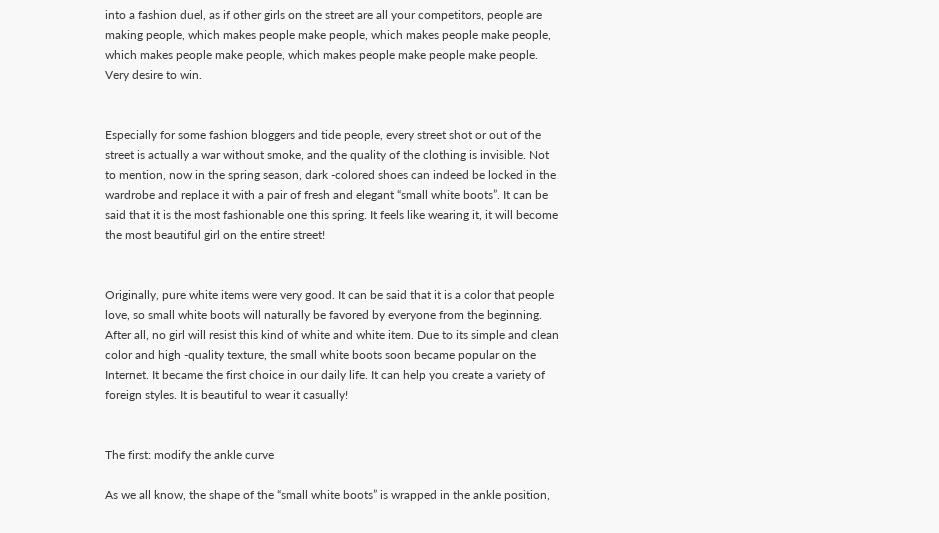into a fashion duel, as if other girls on the street are all your competitors, people are making people, which makes people make people, which makes people make people, which makes people make people, which makes people make people make people. Very desire to win.


Especially for some fashion bloggers and tide people, every street shot or out of the street is actually a war without smoke, and the quality of the clothing is invisible. Not to mention, now in the spring season, dark -colored shoes can indeed be locked in the wardrobe and replace it with a pair of fresh and elegant “small white boots”. It can be said that it is the most fashionable one this spring. It feels like wearing it, it will become the most beautiful girl on the entire street!


Originally, pure white items were very good. It can be said that it is a color that people love, so small white boots will naturally be favored by everyone from the beginning. After all, no girl will resist this kind of white and white item. Due to its simple and clean color and high -quality texture, the small white boots soon became popular on the Internet. It became the first choice in our daily life. It can help you create a variety of foreign styles. It is beautiful to wear it casually!


The first: modify the ankle curve

As we all know, the shape of the “small white boots” is wrapped in the ankle position,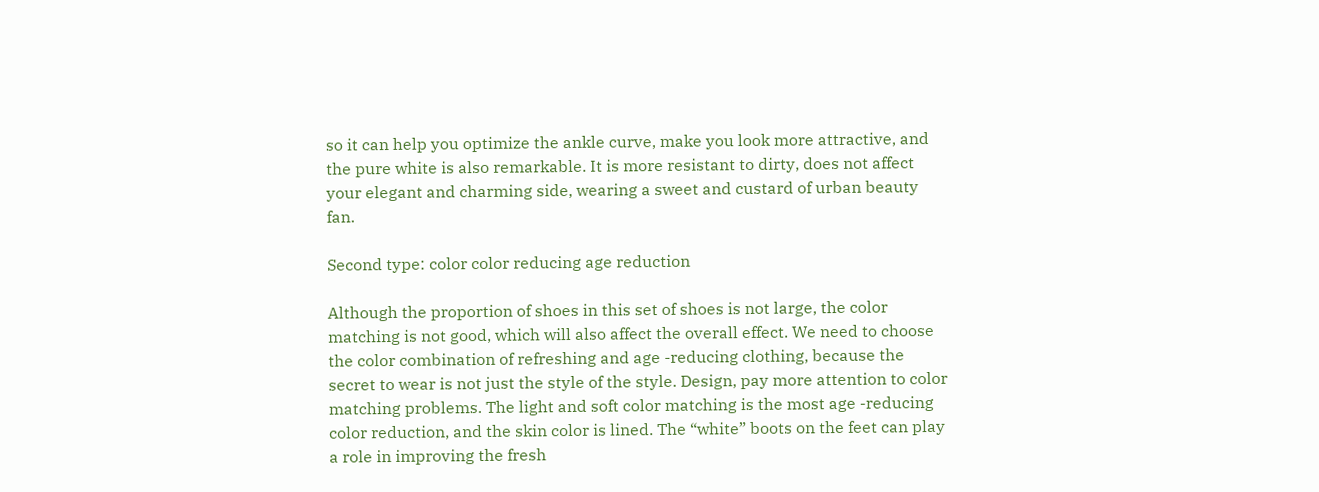so it can help you optimize the ankle curve, make you look more attractive, and the pure white is also remarkable. It is more resistant to dirty, does not affect your elegant and charming side, wearing a sweet and custard of urban beauty fan.

Second type: color color reducing age reduction

Although the proportion of shoes in this set of shoes is not large, the color matching is not good, which will also affect the overall effect. We need to choose the color combination of refreshing and age -reducing clothing, because the secret to wear is not just the style of the style. Design, pay more attention to color matching problems. The light and soft color matching is the most age -reducing color reduction, and the skin color is lined. The “white” boots on the feet can play a role in improving the fresh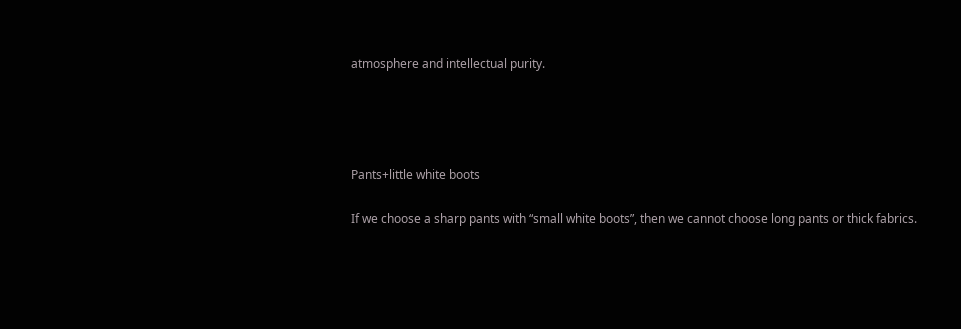atmosphere and intellectual purity.




Pants+little white boots

If we choose a sharp pants with “small white boots”, then we cannot choose long pants or thick fabrics.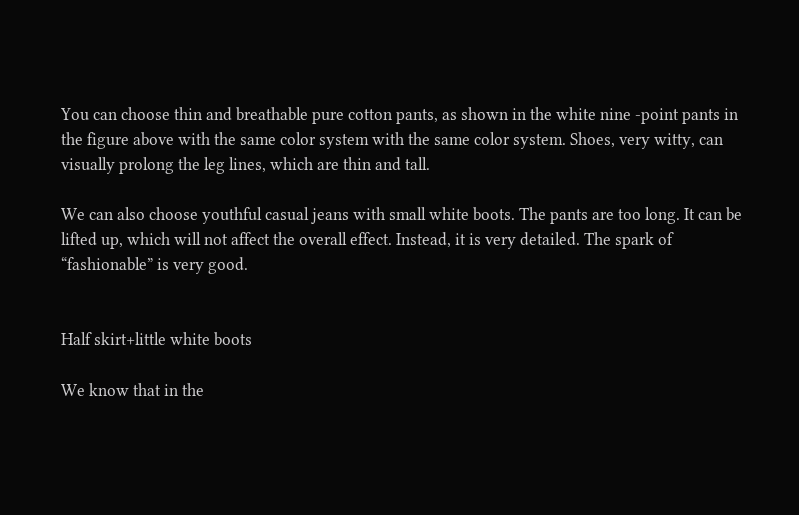You can choose thin and breathable pure cotton pants, as shown in the white nine -point pants in the figure above with the same color system with the same color system. Shoes, very witty, can visually prolong the leg lines, which are thin and tall.

We can also choose youthful casual jeans with small white boots. The pants are too long. It can be lifted up, which will not affect the overall effect. Instead, it is very detailed. The spark of “fashionable” is very good.


Half skirt+little white boots

We know that in the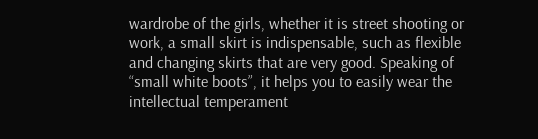wardrobe of the girls, whether it is street shooting or work, a small skirt is indispensable, such as flexible and changing skirts that are very good. Speaking of “small white boots”, it helps you to easily wear the intellectual temperament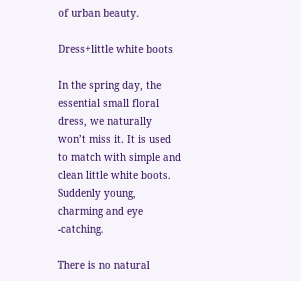of urban beauty.

Dress+little white boots

In the spring day, the essential small floral dress, we naturally won’t miss it. It is used to match with simple and clean little white boots. Suddenly young, charming and eye -catching.

There is no natural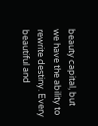beauty capital, but we have the ability to rewrite destiny. Every beautiful and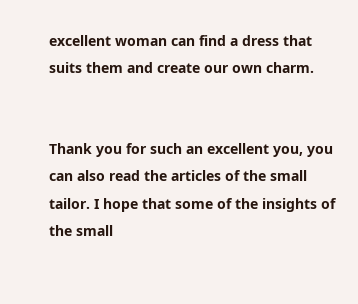excellent woman can find a dress that suits them and create our own charm.


Thank you for such an excellent you, you can also read the articles of the small tailor. I hope that some of the insights of the small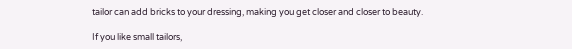tailor can add bricks to your dressing, making you get closer and closer to beauty.

If you like small tailors,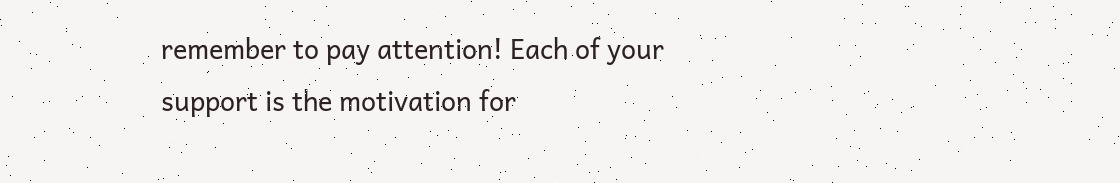remember to pay attention! Each of your support is the motivation for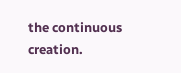the continuous creation.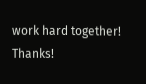work hard together! Thanks!